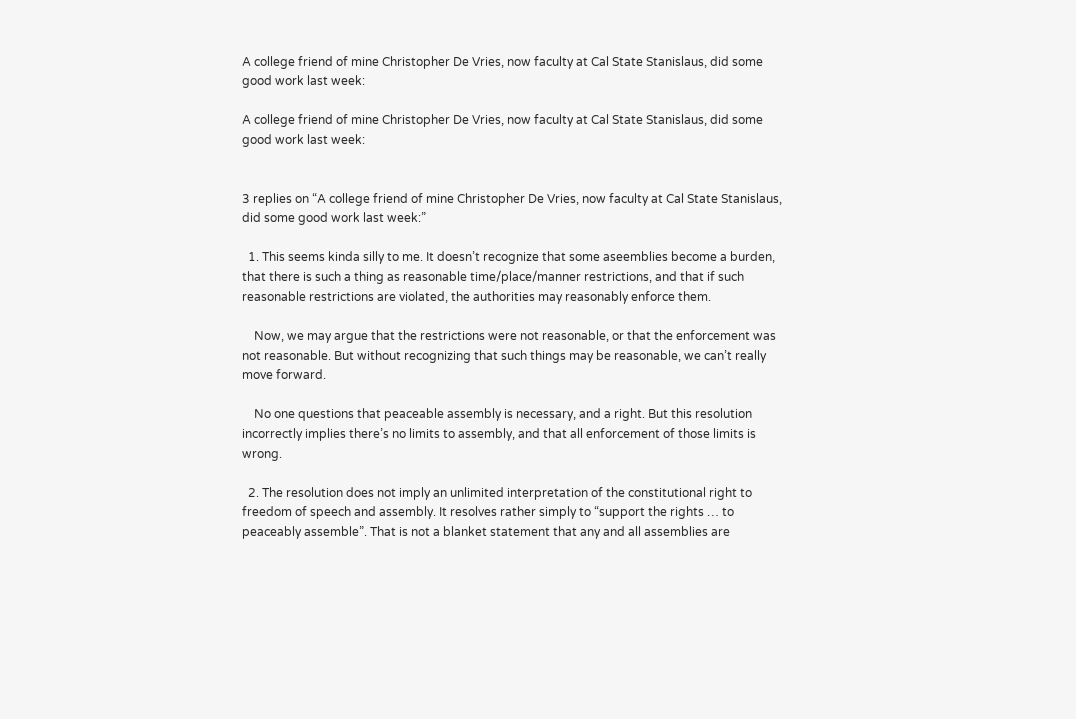A college friend of mine Christopher De Vries, now faculty at Cal State Stanislaus, did some good work last week:

A college friend of mine Christopher De Vries, now faculty at Cal State Stanislaus, did some good work last week:


3 replies on “A college friend of mine Christopher De Vries, now faculty at Cal State Stanislaus, did some good work last week:”

  1. This seems kinda silly to me. It doesn’t recognize that some aseemblies become a burden, that there is such a thing as reasonable time/place/manner restrictions, and that if such reasonable restrictions are violated, the authorities may reasonably enforce them.

    Now, we may argue that the restrictions were not reasonable, or that the enforcement was not reasonable. But without recognizing that such things may be reasonable, we can’t really move forward.

    No one questions that peaceable assembly is necessary, and a right. But this resolution incorrectly implies there’s no limits to assembly, and that all enforcement of those limits is wrong.

  2. The resolution does not imply an unlimited interpretation of the constitutional right to freedom of speech and assembly. It resolves rather simply to “support the rights … to peaceably assemble”. That is not a blanket statement that any and all assemblies are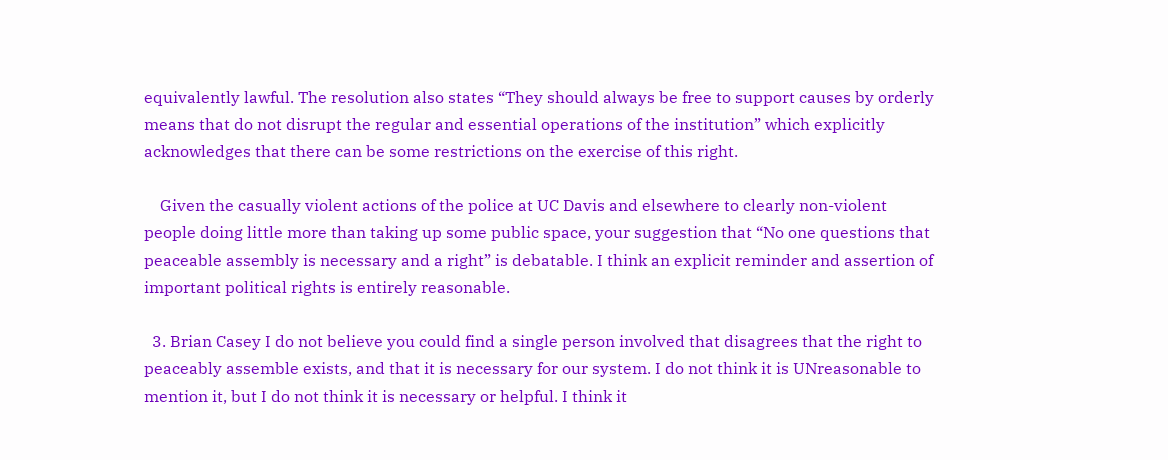equivalently lawful. The resolution also states “They should always be free to support causes by orderly means that do not disrupt the regular and essential operations of the institution” which explicitly acknowledges that there can be some restrictions on the exercise of this right.

    Given the casually violent actions of the police at UC Davis and elsewhere to clearly non-violent people doing little more than taking up some public space, your suggestion that “No one questions that peaceable assembly is necessary and a right” is debatable. I think an explicit reminder and assertion of important political rights is entirely reasonable.

  3. Brian Casey I do not believe you could find a single person involved that disagrees that the right to peaceably assemble exists, and that it is necessary for our system. I do not think it is UNreasonable to mention it, but I do not think it is necessary or helpful. I think it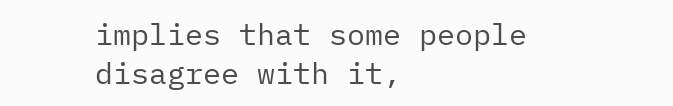implies that some people disagree with it,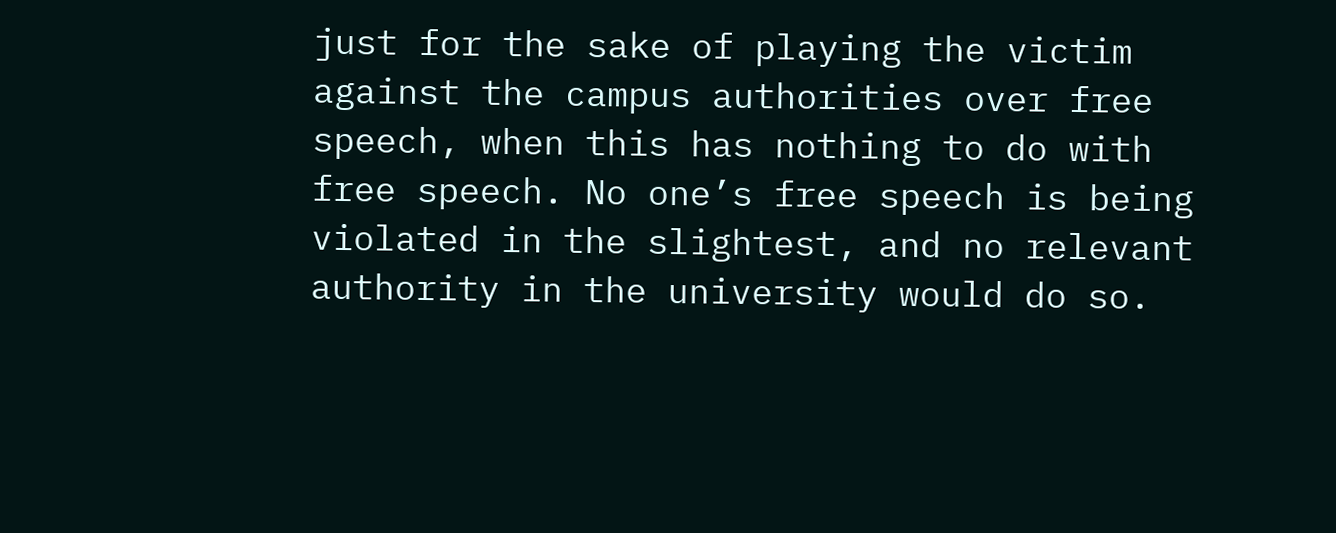just for the sake of playing the victim against the campus authorities over free speech, when this has nothing to do with free speech. No one’s free speech is being violated in the slightest, and no relevant authority in the university would do so.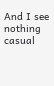And I see nothing casual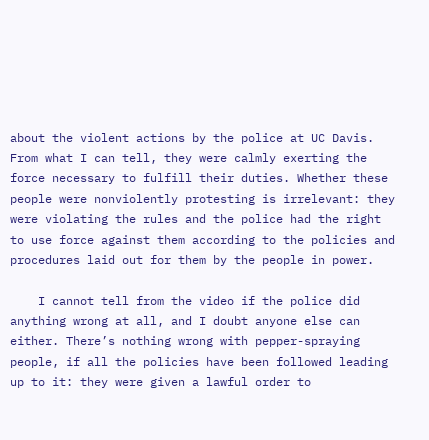about the violent actions by the police at UC Davis. From what I can tell, they were calmly exerting the force necessary to fulfill their duties. Whether these people were nonviolently protesting is irrelevant: they were violating the rules and the police had the right to use force against them according to the policies and procedures laid out for them by the people in power.

    I cannot tell from the video if the police did anything wrong at all, and I doubt anyone else can either. There’s nothing wrong with pepper-spraying people, if all the policies have been followed leading up to it: they were given a lawful order to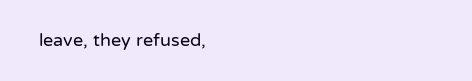leave, they refused,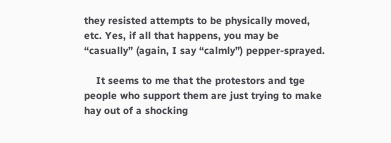they resisted attempts to be physically moved, etc. Yes, if all that happens, you may be “casually” (again, I say “calmly”) pepper-sprayed.

    It seems to me that the protestors and tge people who support them are just trying to make hay out of a shocking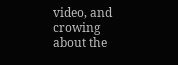video, and crowing about the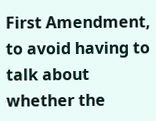First Amendment, to avoid having to talk about whether the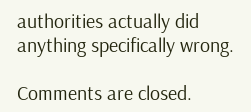authorities actually did anything specifically wrong.

Comments are closed.